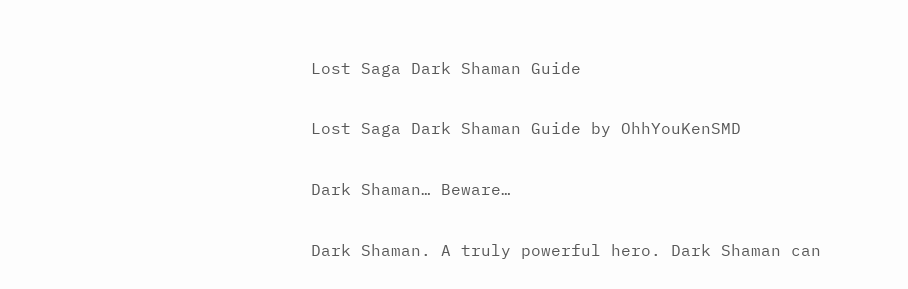Lost Saga Dark Shaman Guide

Lost Saga Dark Shaman Guide by OhhYouKenSMD

Dark Shaman… Beware…

Dark Shaman. A truly powerful hero. Dark Shaman can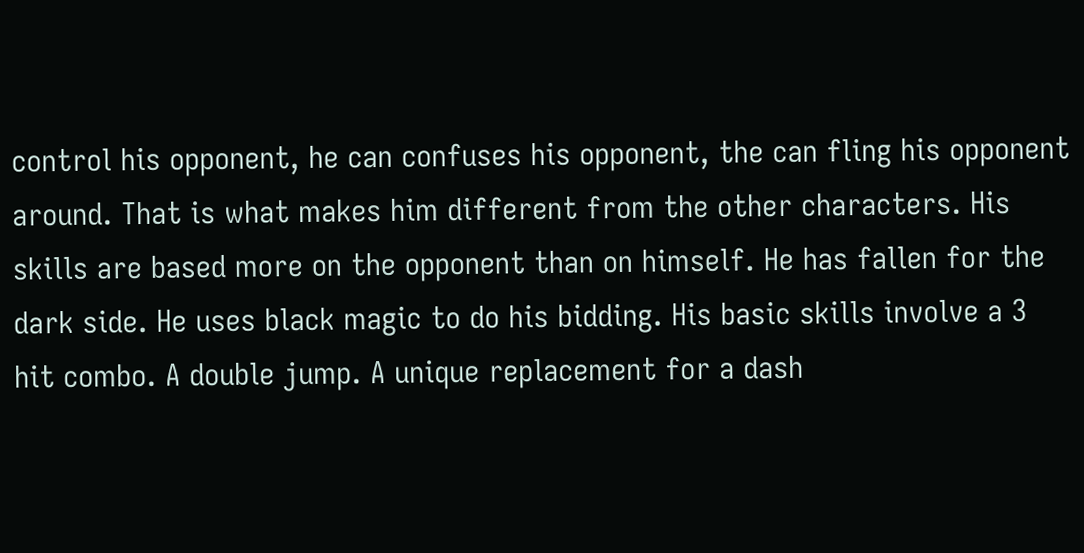control his opponent, he can confuses his opponent, the can fling his opponent around. That is what makes him different from the other characters. His skills are based more on the opponent than on himself. He has fallen for the dark side. He uses black magic to do his bidding. His basic skills involve a 3 hit combo. A double jump. A unique replacement for a dash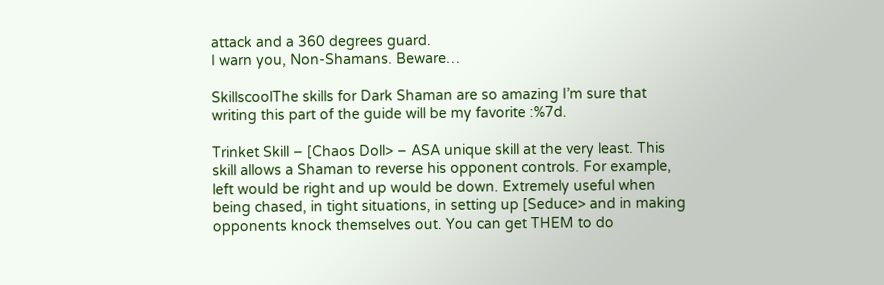attack and a 360 degrees guard.
I warn you, Non-Shamans. Beware…

SkillscoolThe skills for Dark Shaman are so amazing I’m sure that writing this part of the guide will be my favorite :%7d.

Trinket Skill – [Chaos Doll> – ASA unique skill at the very least. This skill allows a Shaman to reverse his opponent controls. For example, left would be right and up would be down. Extremely useful when being chased, in tight situations, in setting up [Seduce> and in making opponents knock themselves out. You can get THEM to do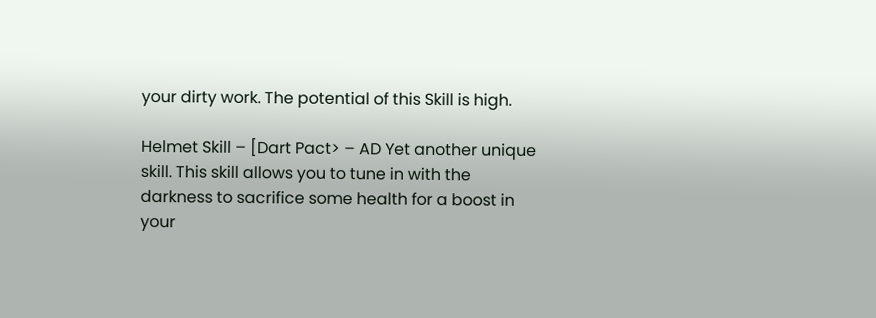your dirty work. The potential of this Skill is high.

Helmet Skill – [Dart Pact> – AD Yet another unique skill. This skill allows you to tune in with the darkness to sacrifice some health for a boost in your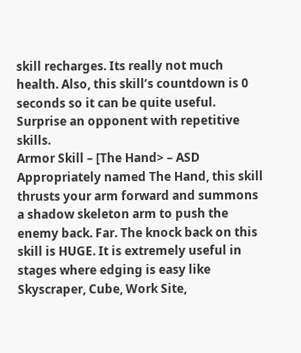skill recharges. Its really not much health. Also, this skill’s countdown is 0 seconds so it can be quite useful. Surprise an opponent with repetitive skills.
Armor Skill – [The Hand> – ASD
Appropriately named The Hand, this skill thrusts your arm forward and summons a shadow skeleton arm to push the enemy back. Far. The knock back on this skill is HUGE. It is extremely useful in stages where edging is easy like Skyscraper, Cube, Work Site,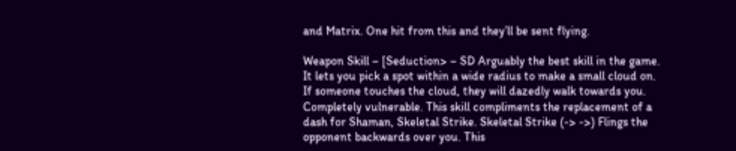and Matrix. One hit from this and they’ll be sent flying.

Weapon Skill – [Seduction> – SD Arguably the best skill in the game. It lets you pick a spot within a wide radius to make a small cloud on. If someone touches the cloud, they will dazedly walk towards you. Completely vulnerable. This skill compliments the replacement of a dash for Shaman, Skeletal Strike. Skeletal Strike (-> ->) Flings the opponent backwards over you. This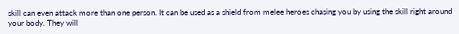skill can even attack more than one person. It can be used as a shield from melee heroes chasing you by using the skill right around your body. They will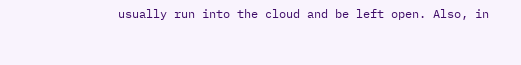usually run into the cloud and be left open. Also, in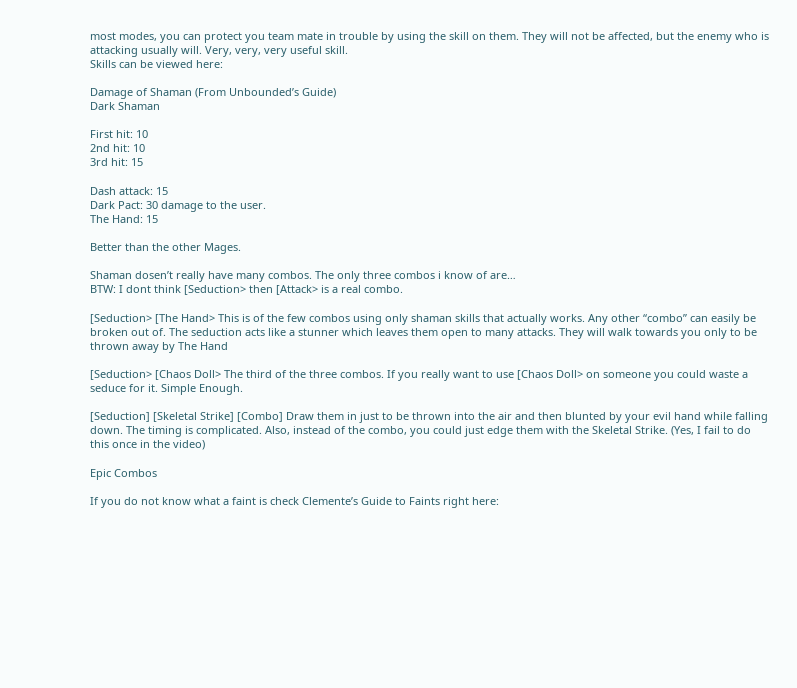most modes, you can protect you team mate in trouble by using the skill on them. They will not be affected, but the enemy who is attacking usually will. Very, very, very useful skill.
Skills can be viewed here:

Damage of Shaman (From Unbounded’s Guide)
Dark Shaman

First hit: 10
2nd hit: 10
3rd hit: 15

Dash attack: 15
Dark Pact: 30 damage to the user.
The Hand: 15

Better than the other Mages.

Shaman dosen’t really have many combos. The only three combos i know of are…
BTW: I dont think [Seduction> then [Attack> is a real combo.

[Seduction> [The Hand> This is of the few combos using only shaman skills that actually works. Any other “combo” can easily be broken out of. The seduction acts like a stunner which leaves them open to many attacks. They will walk towards you only to be thrown away by The Hand

[Seduction> [Chaos Doll> The third of the three combos. If you really want to use [Chaos Doll> on someone you could waste a seduce for it. Simple Enough.

[Seduction] [Skeletal Strike] [Combo] Draw them in just to be thrown into the air and then blunted by your evil hand while falling down. The timing is complicated. Also, instead of the combo, you could just edge them with the Skeletal Strike. (Yes, I fail to do this once in the video)

Epic Combos

If you do not know what a faint is check Clemente’s Guide to Faints right here: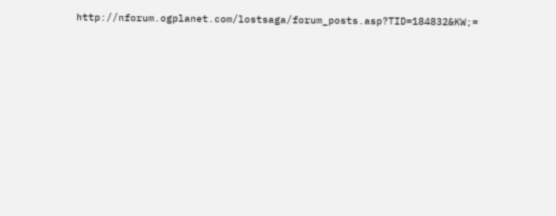http://nforum.ogplanet.com/lostsaga/forum_posts.asp?TID=184832&KW;=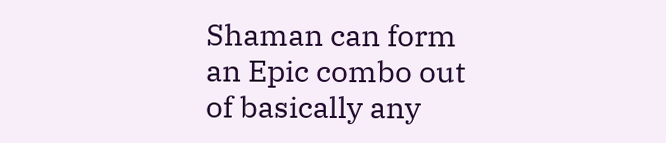Shaman can form an Epic combo out of basically any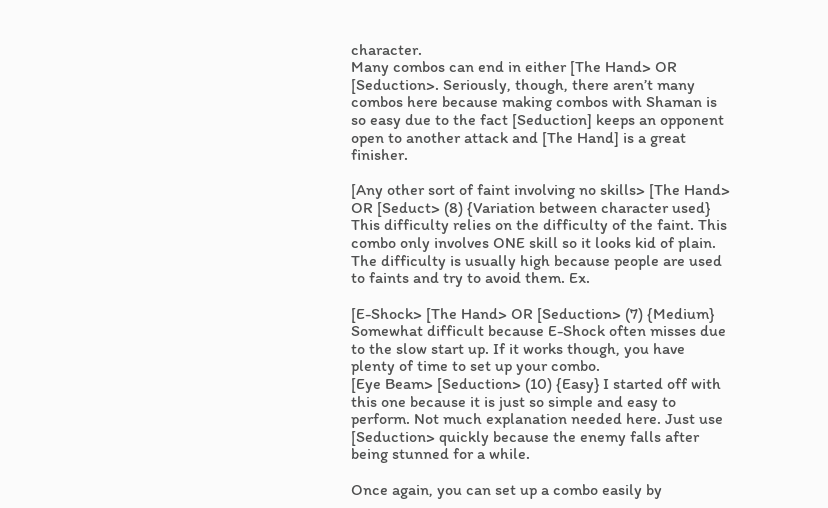character.
Many combos can end in either [The Hand> OR [Seduction>. Seriously, though, there aren’t many combos here because making combos with Shaman is so easy due to the fact [Seduction] keeps an opponent open to another attack and [The Hand] is a great finisher.

[Any other sort of faint involving no skills> [The Hand> OR [Seduct> (8) {Variation between character used} This difficulty relies on the difficulty of the faint. This combo only involves ONE skill so it looks kid of plain. The difficulty is usually high because people are used to faints and try to avoid them. Ex.

[E-Shock> [The Hand> OR [Seduction> (7) {Medium} Somewhat difficult because E-Shock often misses due to the slow start up. If it works though, you have plenty of time to set up your combo.
[Eye Beam> [Seduction> (10) {Easy} I started off with this one because it is just so simple and easy to perform. Not much explanation needed here. Just use [Seduction> quickly because the enemy falls after being stunned for a while.

Once again, you can set up a combo easily by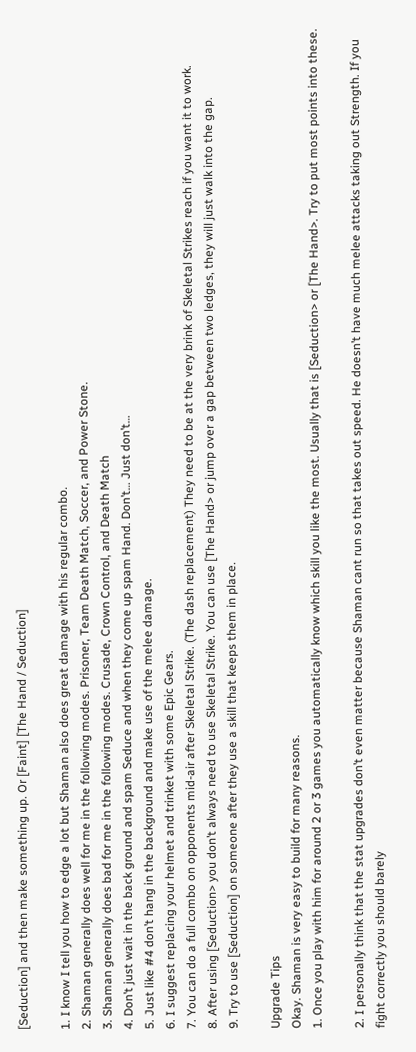[Seduction] and then make something up. Or [Faint] [The Hand / Seduction]

1. I know I tell you how to edge a lot but Shaman also does great damage with his regular combo.
2. Shaman generally does well for me in the following modes. Prisoner, Team Death Match, Soccer, and Power Stone.
3. Shaman generally does bad for me in the following modes. Crusade, Crown Control, and Death Match
4. Don’t just wait in the back ground and spam Seduce and when they come up spam Hand. Don’t… Just don’t…
5. Just like #4 don’t hang in the background and make use of the melee damage.
6. I suggest replacing your helmet and trinket with some Epic Gears.
7. You can do a full combo on opponents mid-air after Skeletal Strike. (The dash replacement) They need to be at the very brink of Skeletal Strikes reach if you want it to work.
8. After using [Seduction> you don’t always need to use Skeletal Strike. You can use [The Hand> or jump over a gap between two ledges, they will just walk into the gap.
9. Try to use [Seduction] on someone after they use a skill that keeps them in place.

Upgrade Tips
Okay. Shaman is very easy to build for many reasons.
1. Once you play with him for around 2 or 3 games you automatically know which skill you like the most. Usually that is [Seduction> or [The Hand>. Try to put most points into these.

2. I personally think that the stat upgrades don’t even matter because Shaman cant run so that takes out speed. He doesn’t have much melee attacks taking out Strength. If you fight correctly you should barely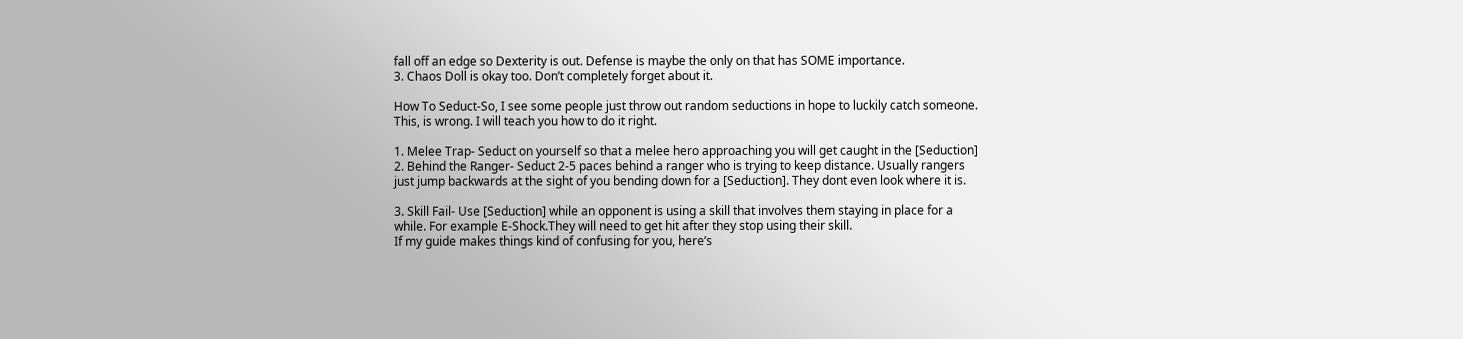fall off an edge so Dexterity is out. Defense is maybe the only on that has SOME importance.
3. Chaos Doll is okay too. Don’t completely forget about it.

How To Seduct-So, I see some people just throw out random seductions in hope to luckily catch someone. This, is wrong. I will teach you how to do it right.

1. Melee Trap- Seduct on yourself so that a melee hero approaching you will get caught in the [Seduction]
2. Behind the Ranger- Seduct 2-5 paces behind a ranger who is trying to keep distance. Usually rangers just jump backwards at the sight of you bending down for a [Seduction]. They dont even look where it is.

3. Skill Fail- Use [Seduction] while an opponent is using a skill that involves them staying in place for a while. For example E-Shock.They will need to get hit after they stop using their skill.
If my guide makes things kind of confusing for you, here’s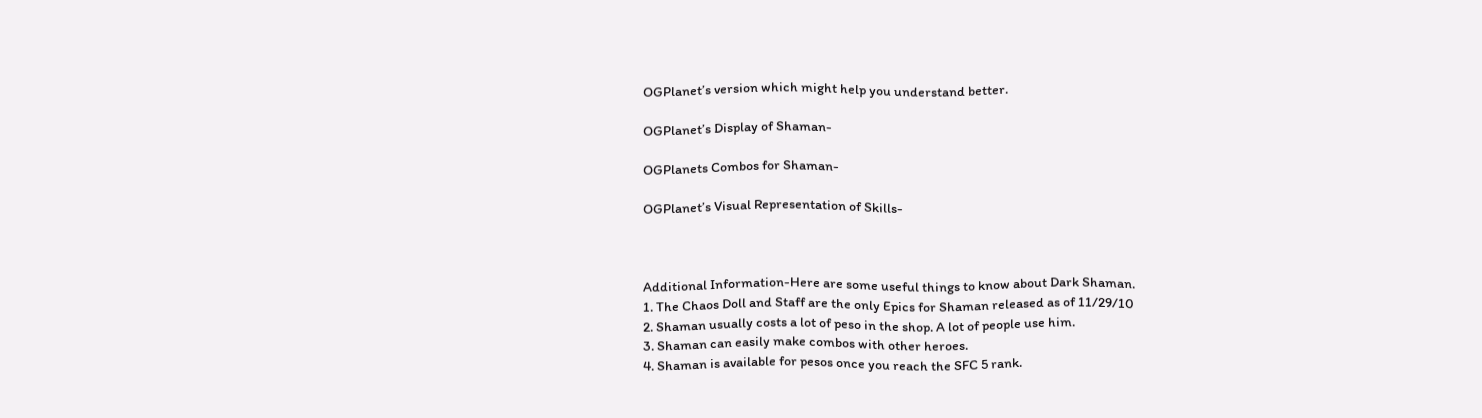OGPlanet’s version which might help you understand better.

OGPlanet’s Display of Shaman-

OGPlanets Combos for Shaman-

OGPlanet’s Visual Representation of Skills-



Additional Information-Here are some useful things to know about Dark Shaman.
1. The Chaos Doll and Staff are the only Epics for Shaman released as of 11/29/10
2. Shaman usually costs a lot of peso in the shop. A lot of people use him.
3. Shaman can easily make combos with other heroes.
4. Shaman is available for pesos once you reach the SFC 5 rank.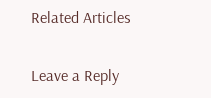Related Articles

Leave a Reply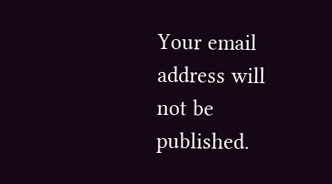Your email address will not be published.